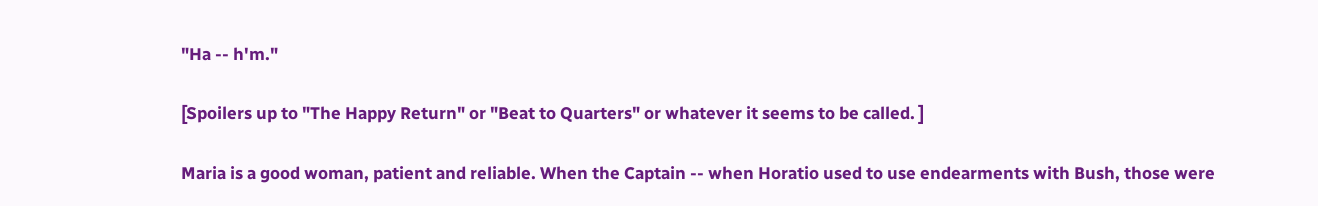"Ha -- h'm."

[Spoilers up to "The Happy Return" or "Beat to Quarters" or whatever it seems to be called. ]

Maria is a good woman, patient and reliable. When the Captain -- when Horatio used to use endearments with Bush, those were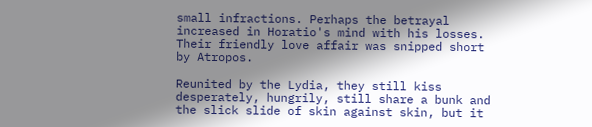small infractions. Perhaps the betrayal increased in Horatio's mind with his losses. Their friendly love affair was snipped short by Atropos.

Reunited by the Lydia, they still kiss desperately, hungrily, still share a bunk and the slick slide of skin against skin, but it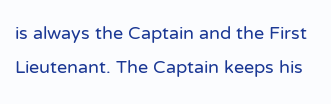is always the Captain and the First Lieutenant. The Captain keeps his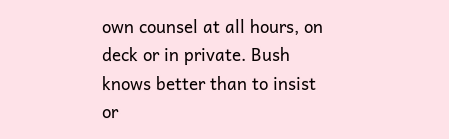own counsel at all hours, on deck or in private. Bush knows better than to insist or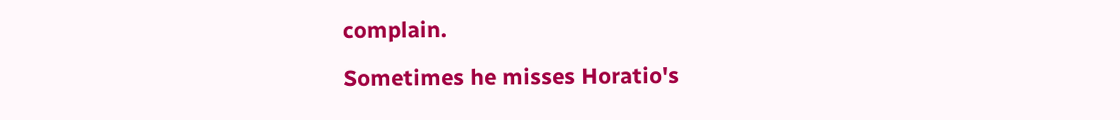complain.

Sometimes he misses Horatio's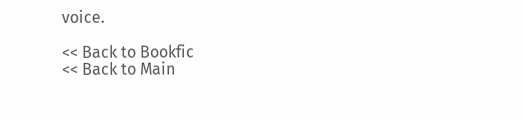voice.

<< Back to Bookfic
<< Back to Main